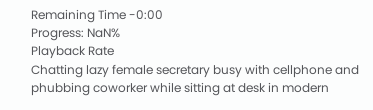Remaining Time -0:00
Progress: NaN%
Playback Rate
Chatting lazy female secretary busy with cellphone and phubbing coworker while sitting at desk in modern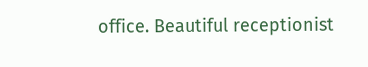office. Beautiful receptionist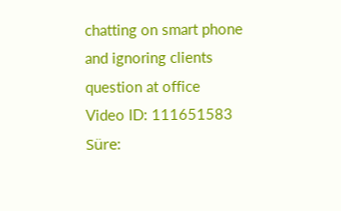chatting on smart phone and ignoring clients question at office
Video ID: 111651583
Süre: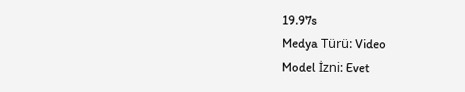19.97s
Medya Türü: Video
Model İzni: Evet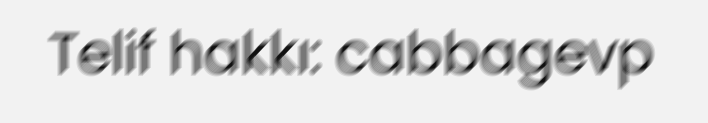Telif hakkı: cabbagevp